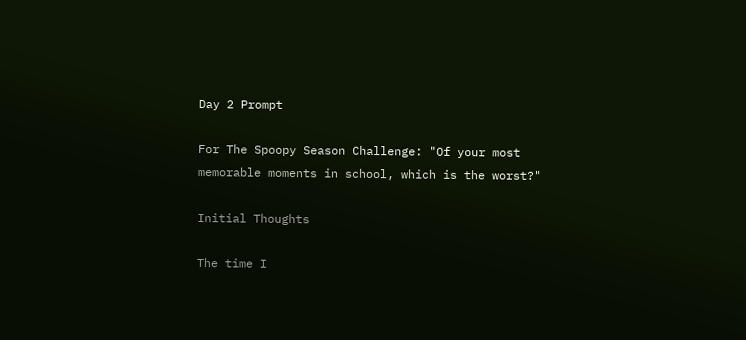Day 2 Prompt

For The Spoopy Season Challenge: "Of your most memorable moments in school, which is the worst?"

Initial Thoughts

The time I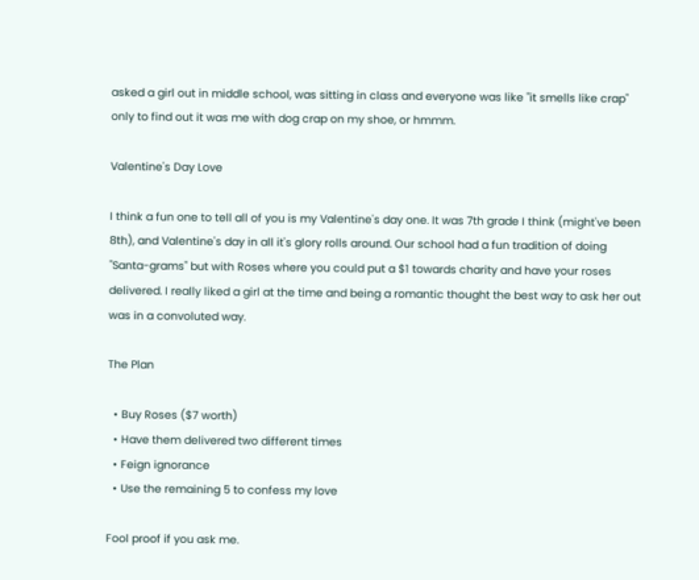asked a girl out in middle school, was sitting in class and everyone was like "it smells like crap" only to find out it was me with dog crap on my shoe, or hmmm.

Valentine's Day Love

I think a fun one to tell all of you is my Valentine's day one. It was 7th grade I think (might've been 8th), and Valentine's day in all it's glory rolls around. Our school had a fun tradition of doing "Santa-grams" but with Roses where you could put a $1 towards charity and have your roses delivered. I really liked a girl at the time and being a romantic thought the best way to ask her out was in a convoluted way.

The Plan

  • Buy Roses ($7 worth)
  • Have them delivered two different times
  • Feign ignorance
  • Use the remaining 5 to confess my love

Fool proof if you ask me.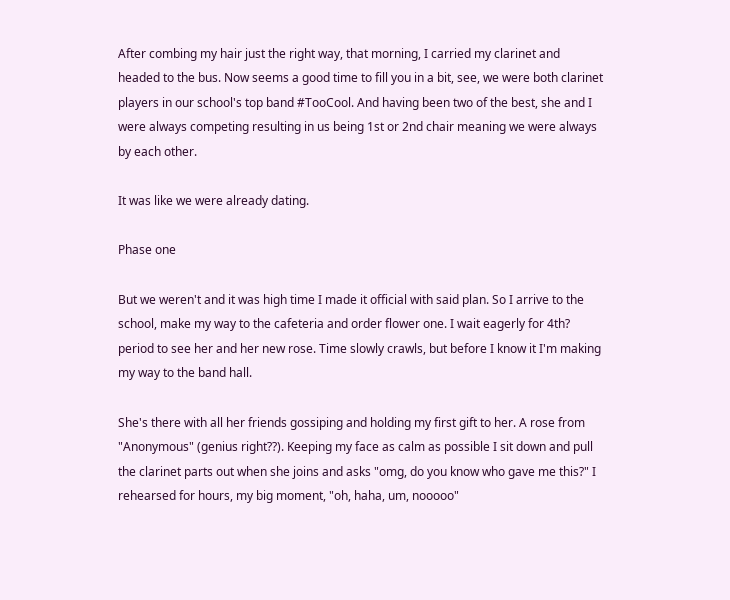After combing my hair just the right way, that morning, I carried my clarinet and headed to the bus. Now seems a good time to fill you in a bit, see, we were both clarinet players in our school's top band #TooCool. And having been two of the best, she and I were always competing resulting in us being 1st or 2nd chair meaning we were always by each other.

It was like we were already dating.

Phase one

But we weren't and it was high time I made it official with said plan. So I arrive to the school, make my way to the cafeteria and order flower one. I wait eagerly for 4th? period to see her and her new rose. Time slowly crawls, but before I know it I'm making my way to the band hall.

She's there with all her friends gossiping and holding my first gift to her. A rose from "Anonymous" (genius right??). Keeping my face as calm as possible I sit down and pull the clarinet parts out when she joins and asks "omg, do you know who gave me this?" I rehearsed for hours, my big moment, "oh, haha, um, nooooo"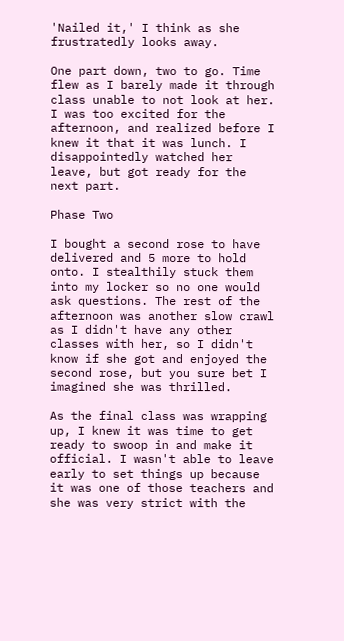'Nailed it,' I think as she frustratedly looks away.

One part down, two to go. Time flew as I barely made it through class unable to not look at her. I was too excited for the afternoon, and realized before I knew it that it was lunch. I disappointedly watched her leave, but got ready for the next part.

Phase Two

I bought a second rose to have delivered and 5 more to hold onto. I stealthily stuck them into my locker so no one would ask questions. The rest of the afternoon was another slow crawl as I didn't have any other classes with her, so I didn't know if she got and enjoyed the second rose, but you sure bet I imagined she was thrilled.

As the final class was wrapping up, I knew it was time to get ready to swoop in and make it official. I wasn't able to leave early to set things up because it was one of those teachers and she was very strict with the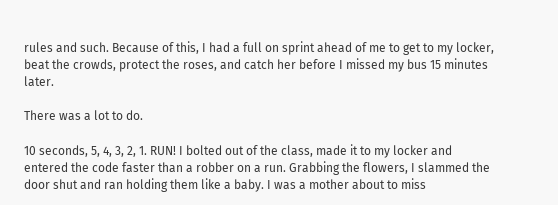rules and such. Because of this, I had a full on sprint ahead of me to get to my locker, beat the crowds, protect the roses, and catch her before I missed my bus 15 minutes later.

There was a lot to do.

10 seconds, 5, 4, 3, 2, 1. RUN! I bolted out of the class, made it to my locker and entered the code faster than a robber on a run. Grabbing the flowers, I slammed the door shut and ran holding them like a baby. I was a mother about to miss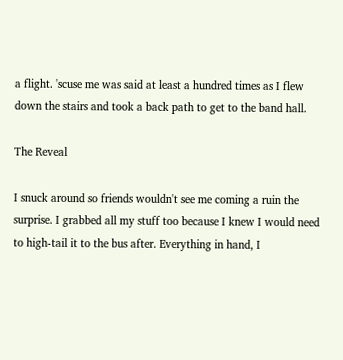a flight. 'scuse me was said at least a hundred times as I flew down the stairs and took a back path to get to the band hall.

The Reveal

I snuck around so friends wouldn't see me coming a ruin the surprise. I grabbed all my stuff too because I knew I would need to high-tail it to the bus after. Everything in hand, I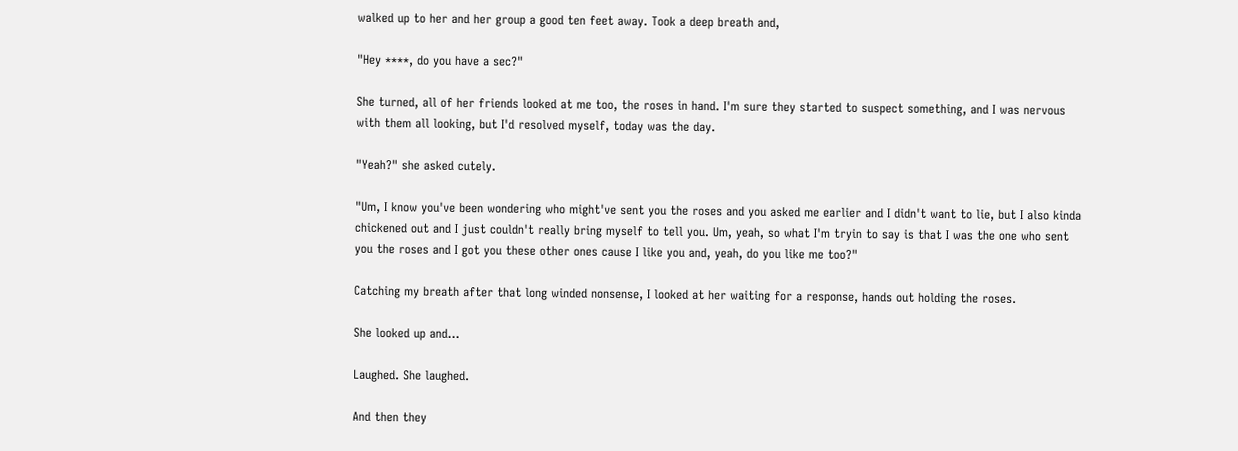walked up to her and her group a good ten feet away. Took a deep breath and,

"Hey ****, do you have a sec?"

She turned, all of her friends looked at me too, the roses in hand. I'm sure they started to suspect something, and I was nervous with them all looking, but I'd resolved myself, today was the day.

"Yeah?" she asked cutely.

"Um, I know you've been wondering who might've sent you the roses and you asked me earlier and I didn't want to lie, but I also kinda chickened out and I just couldn't really bring myself to tell you. Um, yeah, so what I'm tryin to say is that I was the one who sent you the roses and I got you these other ones cause I like you and, yeah, do you like me too?"

Catching my breath after that long winded nonsense, I looked at her waiting for a response, hands out holding the roses.

She looked up and...

Laughed. She laughed.

And then they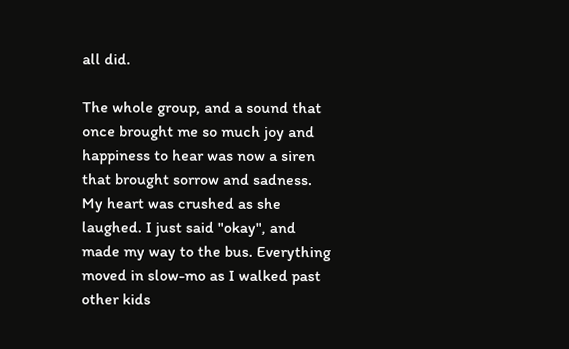all did.

The whole group, and a sound that once brought me so much joy and happiness to hear was now a siren that brought sorrow and sadness. My heart was crushed as she laughed. I just said "okay", and made my way to the bus. Everything moved in slow-mo as I walked past other kids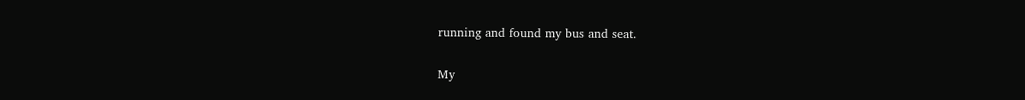running and found my bus and seat.

My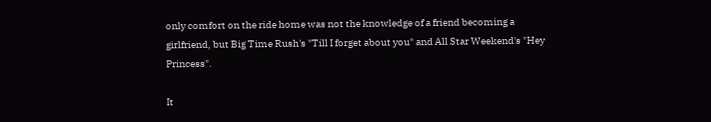only comfort on the ride home was not the knowledge of a friend becoming a girlfriend, but Big Time Rush's "Till I forget about you" and All Star Weekend's "Hey Princess".

It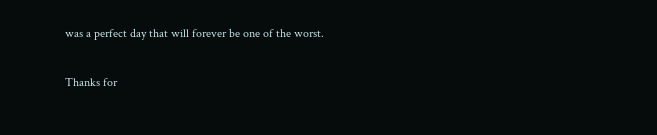was a perfect day that will forever be one of the worst.

Thanks for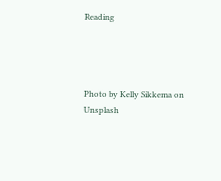Reading




Photo by Kelly Sikkema on Unsplash